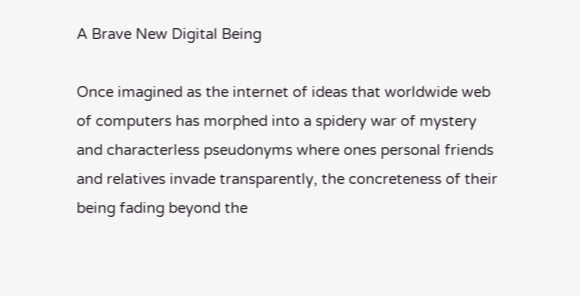A Brave New Digital Being

Once imagined as the internet of ideas that worldwide web of computers has morphed into a spidery war of mystery and characterless pseudonyms where ones personal friends and relatives invade transparently, the concreteness of their being fading beyond the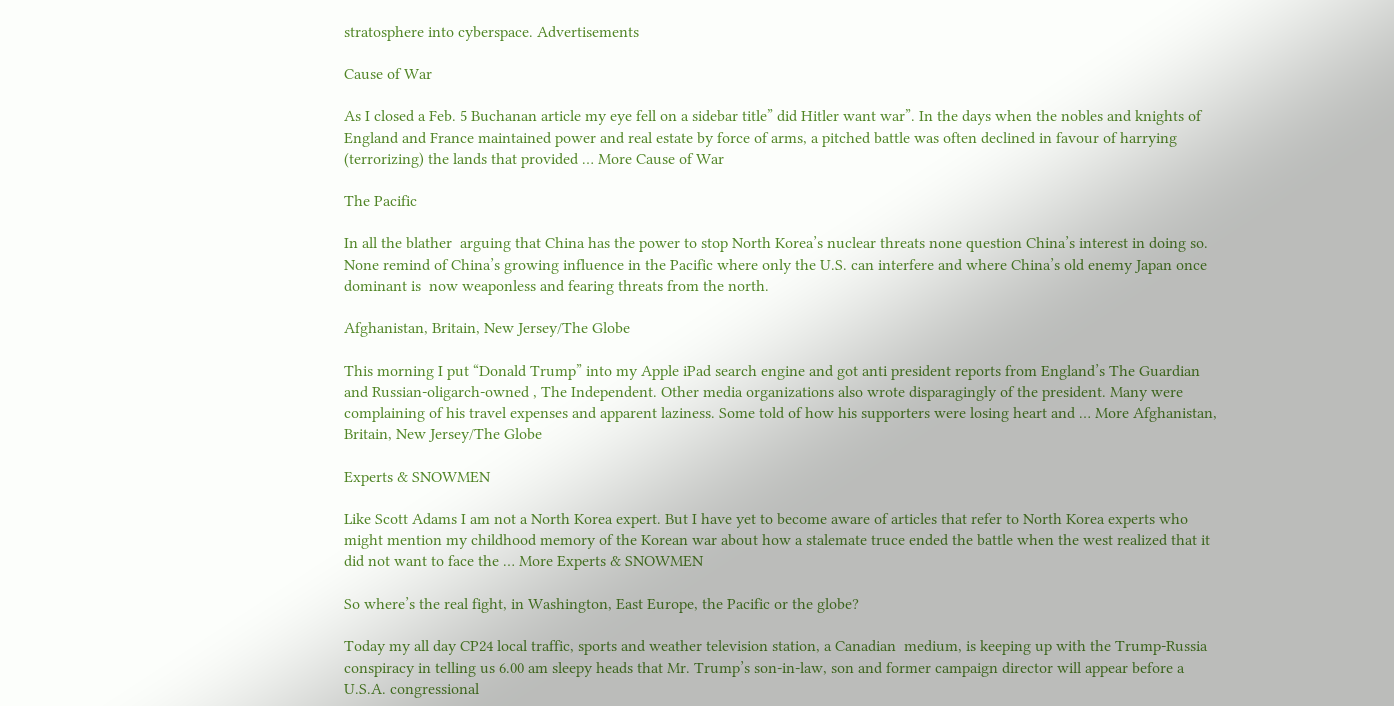stratosphere into cyberspace. Advertisements

Cause of War

As I closed a Feb. 5 Buchanan article my eye fell on a sidebar title” did Hitler want war”. In the days when the nobles and knights of England and France maintained power and real estate by force of arms, a pitched battle was often declined in favour of harrying (terrorizing) the lands that provided … More Cause of War

The Pacific

In all the blather  arguing that China has the power to stop North Korea’s nuclear threats none question China’s interest in doing so. None remind of China’s growing influence in the Pacific where only the U.S. can interfere and where China’s old enemy Japan once dominant is  now weaponless and fearing threats from the north.

Afghanistan, Britain, New Jersey/The Globe

This morning I put “Donald Trump” into my Apple iPad search engine and got anti president reports from England’s The Guardian and Russian-oligarch-owned , The Independent. Other media organizations also wrote disparagingly of the president. Many were complaining of his travel expenses and apparent laziness. Some told of how his supporters were losing heart and … More Afghanistan, Britain, New Jersey/The Globe

Experts & SNOWMEN

Like Scott Adams I am not a North Korea expert. But I have yet to become aware of articles that refer to North Korea experts who might mention my childhood memory of the Korean war about how a stalemate truce ended the battle when the west realized that it did not want to face the … More Experts & SNOWMEN

So where’s the real fight, in Washington, East Europe, the Pacific or the globe?

Today my all day CP24 local traffic, sports and weather television station, a Canadian  medium, is keeping up with the Trump-Russia conspiracy in telling us 6.00 am sleepy heads that Mr. Trump’s son-in-law, son and former campaign director will appear before a U.S.A. congressional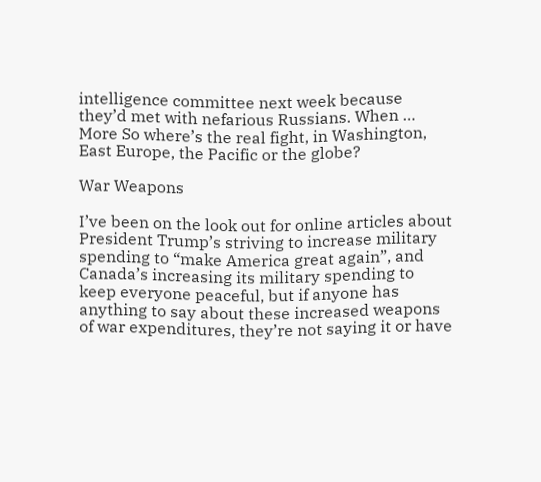intelligence committee next week because they’d met with nefarious Russians. When … More So where’s the real fight, in Washington, East Europe, the Pacific or the globe?

War Weapons

I’ve been on the look out for online articles about President Trump’s striving to increase military spending to “make America great again”, and Canada’s increasing its military spending to keep everyone peaceful, but if anyone has anything to say about these increased weapons of war expenditures, they’re not saying it or have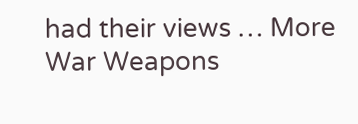had their views … More War Weapons